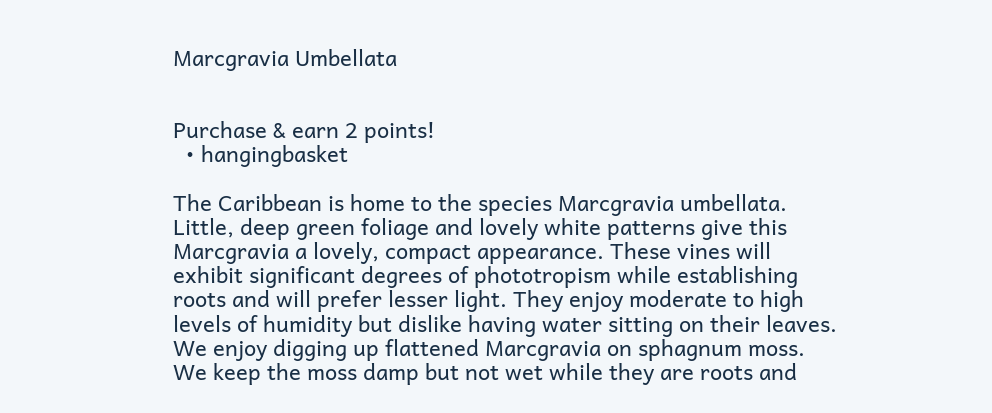Marcgravia Umbellata


Purchase & earn 2 points!
  • hangingbasket

The Caribbean is home to the species Marcgravia umbellata. Little, deep green foliage and lovely white patterns give this Marcgravia a lovely, compact appearance. These vines will exhibit significant degrees of phototropism while establishing roots and will prefer lesser light. They enjoy moderate to high levels of humidity but dislike having water sitting on their leaves. We enjoy digging up flattened Marcgravia on sphagnum moss. We keep the moss damp but not wet while they are roots and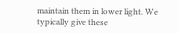maintain them in lower light. We typically give these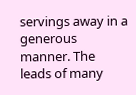servings away in a generous manner. The leads of many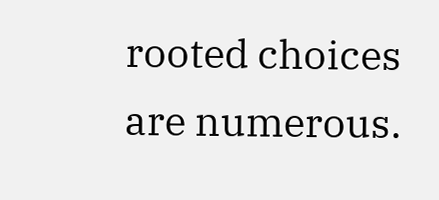rooted choices are numerous.